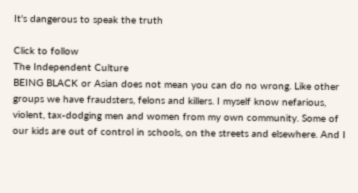It's dangerous to speak the truth

Click to follow
The Independent Culture
BEING BLACK or Asian does not mean you can do no wrong. Like other groups we have fraudsters, felons and killers. I myself know nefarious, violent, tax-dodging men and women from my own community. Some of our kids are out of control in schools, on the streets and elsewhere. And I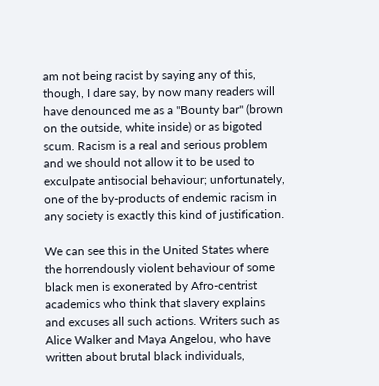am not being racist by saying any of this, though, I dare say, by now many readers will have denounced me as a "Bounty bar" (brown on the outside, white inside) or as bigoted scum. Racism is a real and serious problem and we should not allow it to be used to exculpate antisocial behaviour; unfortunately, one of the by-products of endemic racism in any society is exactly this kind of justification.

We can see this in the United States where the horrendously violent behaviour of some black men is exonerated by Afro-centrist academics who think that slavery explains and excuses all such actions. Writers such as Alice Walker and Maya Angelou, who have written about brutal black individuals,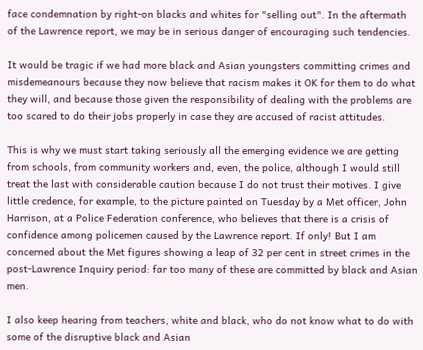face condemnation by right-on blacks and whites for "selling out". In the aftermath of the Lawrence report, we may be in serious danger of encouraging such tendencies.

It would be tragic if we had more black and Asian youngsters committing crimes and misdemeanours because they now believe that racism makes it OK for them to do what they will, and because those given the responsibility of dealing with the problems are too scared to do their jobs properly in case they are accused of racist attitudes.

This is why we must start taking seriously all the emerging evidence we are getting from schools, from community workers and, even, the police, although I would still treat the last with considerable caution because I do not trust their motives. I give little credence, for example, to the picture painted on Tuesday by a Met officer, John Harrison, at a Police Federation conference, who believes that there is a crisis of confidence among policemen caused by the Lawrence report. If only! But I am concerned about the Met figures showing a leap of 32 per cent in street crimes in the post-Lawrence Inquiry period: far too many of these are committed by black and Asian men.

I also keep hearing from teachers, white and black, who do not know what to do with some of the disruptive black and Asian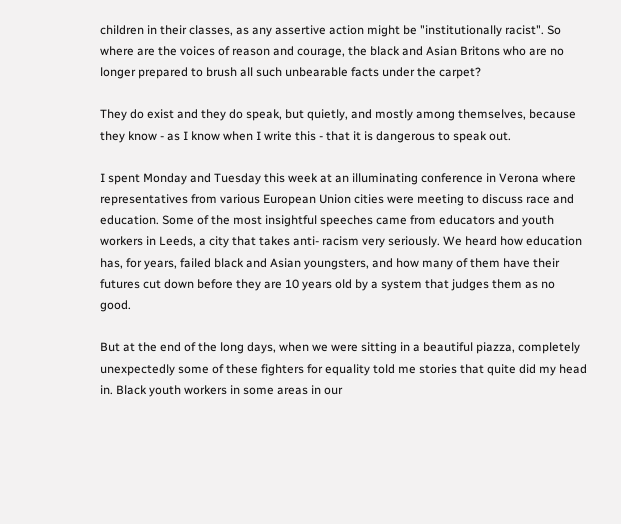children in their classes, as any assertive action might be "institutionally racist". So where are the voices of reason and courage, the black and Asian Britons who are no longer prepared to brush all such unbearable facts under the carpet?

They do exist and they do speak, but quietly, and mostly among themselves, because they know - as I know when I write this - that it is dangerous to speak out.

I spent Monday and Tuesday this week at an illuminating conference in Verona where representatives from various European Union cities were meeting to discuss race and education. Some of the most insightful speeches came from educators and youth workers in Leeds, a city that takes anti- racism very seriously. We heard how education has, for years, failed black and Asian youngsters, and how many of them have their futures cut down before they are 10 years old by a system that judges them as no good.

But at the end of the long days, when we were sitting in a beautiful piazza, completely unexpectedly some of these fighters for equality told me stories that quite did my head in. Black youth workers in some areas in our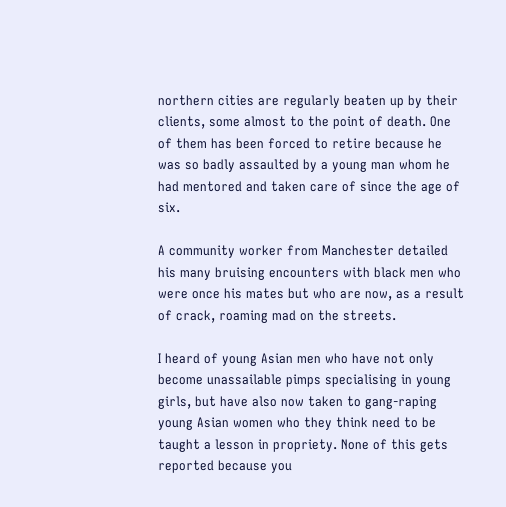northern cities are regularly beaten up by their clients, some almost to the point of death. One of them has been forced to retire because he was so badly assaulted by a young man whom he had mentored and taken care of since the age of six.

A community worker from Manchester detailed his many bruising encounters with black men who were once his mates but who are now, as a result of crack, roaming mad on the streets.

I heard of young Asian men who have not only become unassailable pimps specialising in young girls, but have also now taken to gang-raping young Asian women who they think need to be taught a lesson in propriety. None of this gets reported because you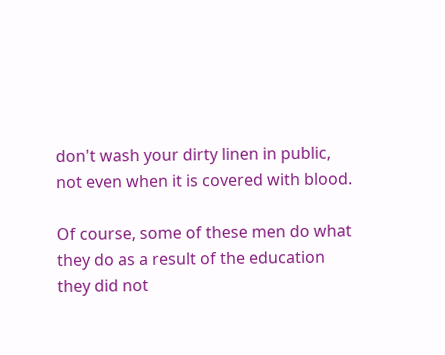don't wash your dirty linen in public, not even when it is covered with blood.

Of course, some of these men do what they do as a result of the education they did not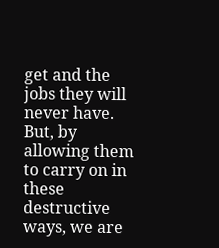get and the jobs they will never have. But, by allowing them to carry on in these destructive ways, we are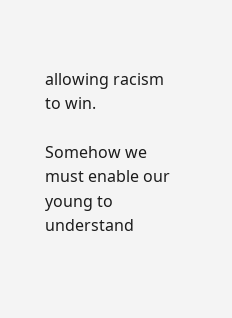allowing racism to win.

Somehow we must enable our young to understand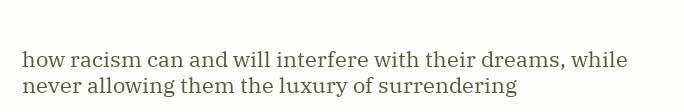how racism can and will interfere with their dreams, while never allowing them the luxury of surrendering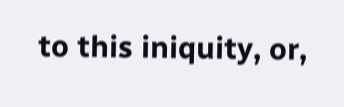to this iniquity, or,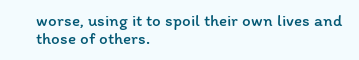worse, using it to spoil their own lives and those of others.